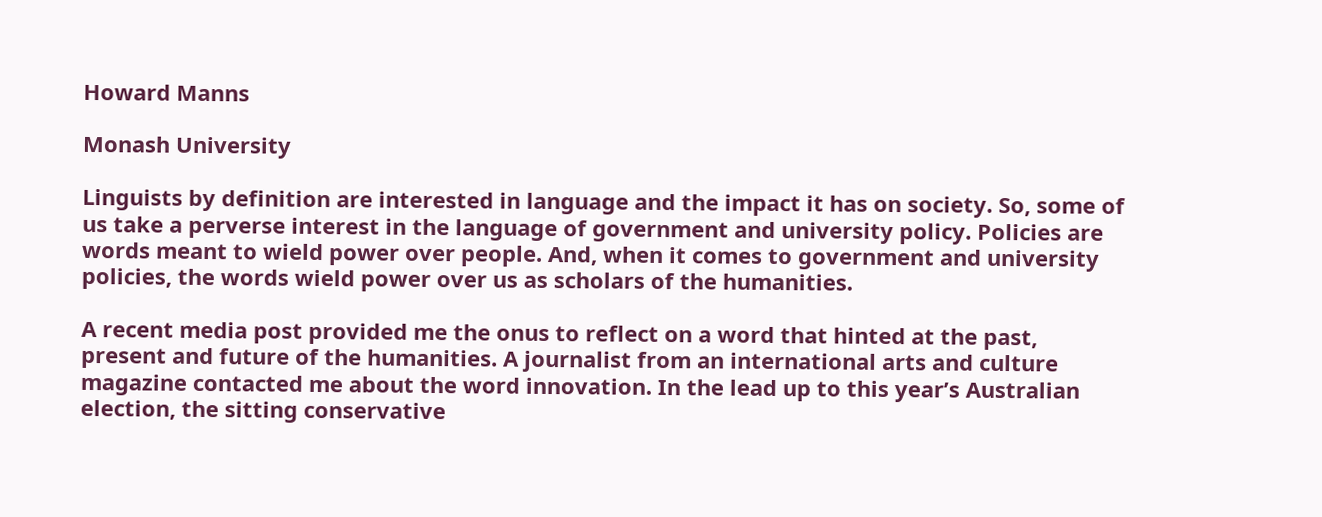Howard Manns

Monash University

Linguists by definition are interested in language and the impact it has on society. So, some of us take a perverse interest in the language of government and university policy. Policies are words meant to wield power over people. And, when it comes to government and university policies, the words wield power over us as scholars of the humanities.

A recent media post provided me the onus to reflect on a word that hinted at the past, present and future of the humanities. A journalist from an international arts and culture magazine contacted me about the word innovation. In the lead up to this year’s Australian election, the sitting conservative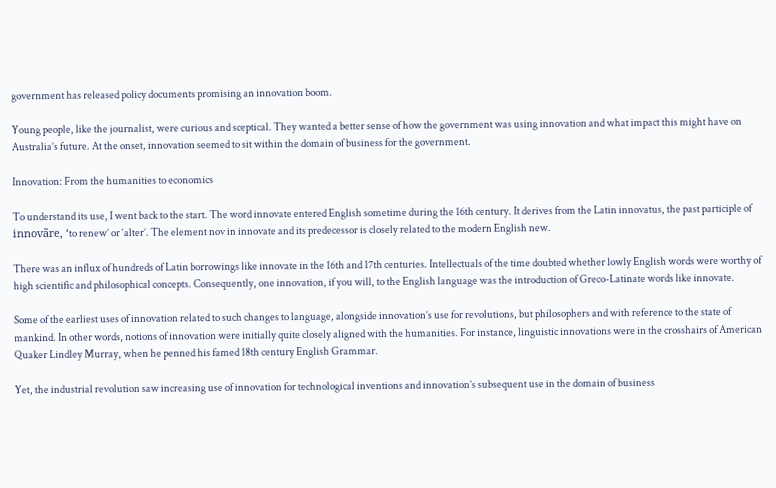government has released policy documents promising an innovation boom.

Young people, like the journalist, were curious and sceptical. They wanted a better sense of how the government was using innovation and what impact this might have on Australia’s future. At the onset, innovation seemed to sit within the domain of business for the government.

Innovation: From the humanities to economics

To understand its use, I went back to the start. The word innovate entered English sometime during the 16th century. It derives from the Latin innovatus, the past participle of innovãre, ‘to renew’ or ‘alter’. The element nov in innovate and its predecessor is closely related to the modern English new.

There was an influx of hundreds of Latin borrowings like innovate in the 16th and 17th centuries. Intellectuals of the time doubted whether lowly English words were worthy of high scientific and philosophical concepts. Consequently, one innovation, if you will, to the English language was the introduction of Greco-Latinate words like innovate.

Some of the earliest uses of innovation related to such changes to language, alongside innovation’s use for revolutions, but philosophers and with reference to the state of mankind. In other words, notions of innovation were initially quite closely aligned with the humanities. For instance, linguistic innovations were in the crosshairs of American Quaker Lindley Murray, when he penned his famed 18th century English Grammar.

Yet, the industrial revolution saw increasing use of innovation for technological inventions and innovation’s subsequent use in the domain of business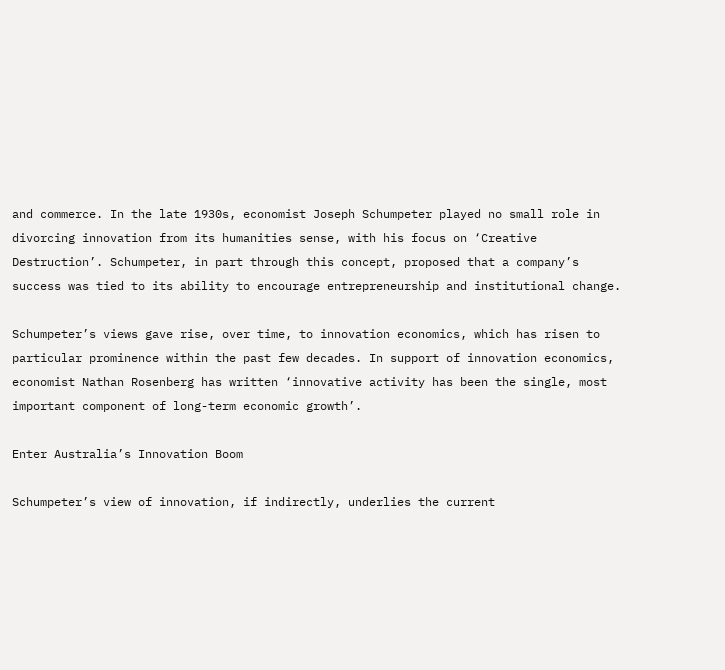and commerce. In the late 1930s, economist Joseph Schumpeter played no small role in divorcing innovation from its humanities sense, with his focus on ‘Creative Destruction’. Schumpeter, in part through this concept, proposed that a company’s success was tied to its ability to encourage entrepreneurship and institutional change.

Schumpeter’s views gave rise, over time, to innovation economics, which has risen to particular prominence within the past few decades. In support of innovation economics, economist Nathan Rosenberg has written ‘innovative activity has been the single, most important component of long-term economic growth’.

Enter Australia’s Innovation Boom

Schumpeter’s view of innovation, if indirectly, underlies the current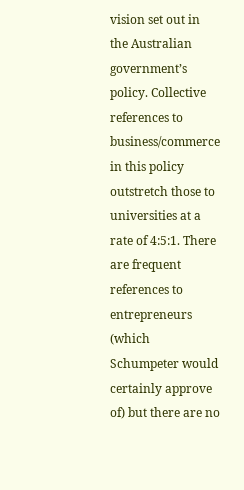vision set out in the Australian government’s policy. Collective references to business/commerce in this policy outstretch those to universities at a rate of 4:5:1. There are frequent references to entrepreneurs (which Schumpeter would certainly approve of) but there are no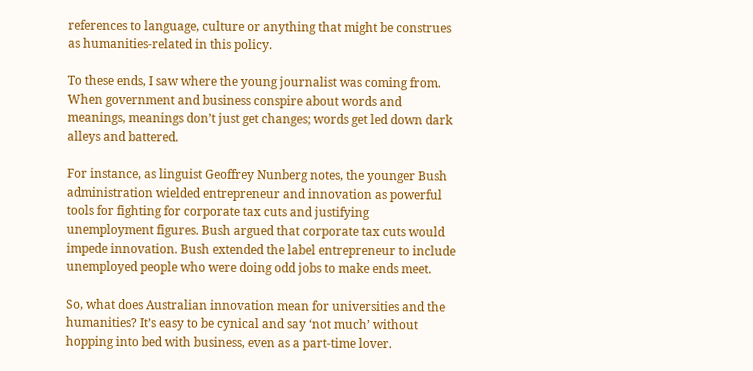references to language, culture or anything that might be construes as humanities-related in this policy.

To these ends, I saw where the young journalist was coming from. When government and business conspire about words and meanings, meanings don’t just get changes; words get led down dark alleys and battered.

For instance, as linguist Geoffrey Nunberg notes, the younger Bush administration wielded entrepreneur and innovation as powerful tools for fighting for corporate tax cuts and justifying unemployment figures. Bush argued that corporate tax cuts would impede innovation. Bush extended the label entrepreneur to include unemployed people who were doing odd jobs to make ends meet.

So, what does Australian innovation mean for universities and the humanities? It’s easy to be cynical and say ‘not much’ without hopping into bed with business, even as a part-time lover.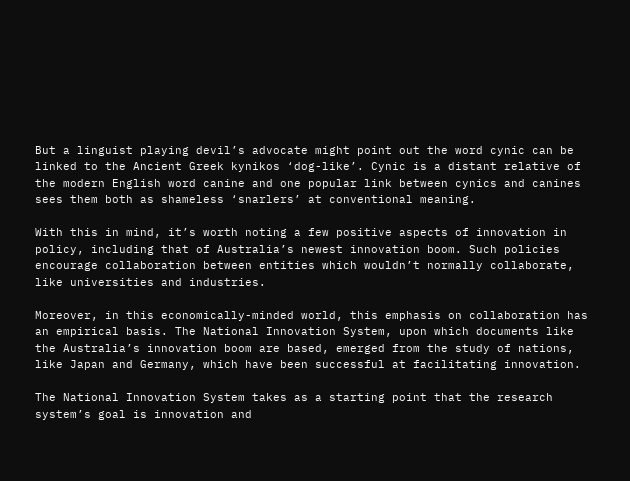But a linguist playing devil’s advocate might point out the word cynic can be linked to the Ancient Greek kynikos ‘dog-like’. Cynic is a distant relative of the modern English word canine and one popular link between cynics and canines sees them both as shameless ‘snarlers’ at conventional meaning.

With this in mind, it’s worth noting a few positive aspects of innovation in policy, including that of Australia’s newest innovation boom. Such policies encourage collaboration between entities which wouldn’t normally collaborate, like universities and industries.

Moreover, in this economically-minded world, this emphasis on collaboration has an empirical basis. The National Innovation System, upon which documents like the Australia’s innovation boom are based, emerged from the study of nations, like Japan and Germany, which have been successful at facilitating innovation.

The National Innovation System takes as a starting point that the research system’s goal is innovation and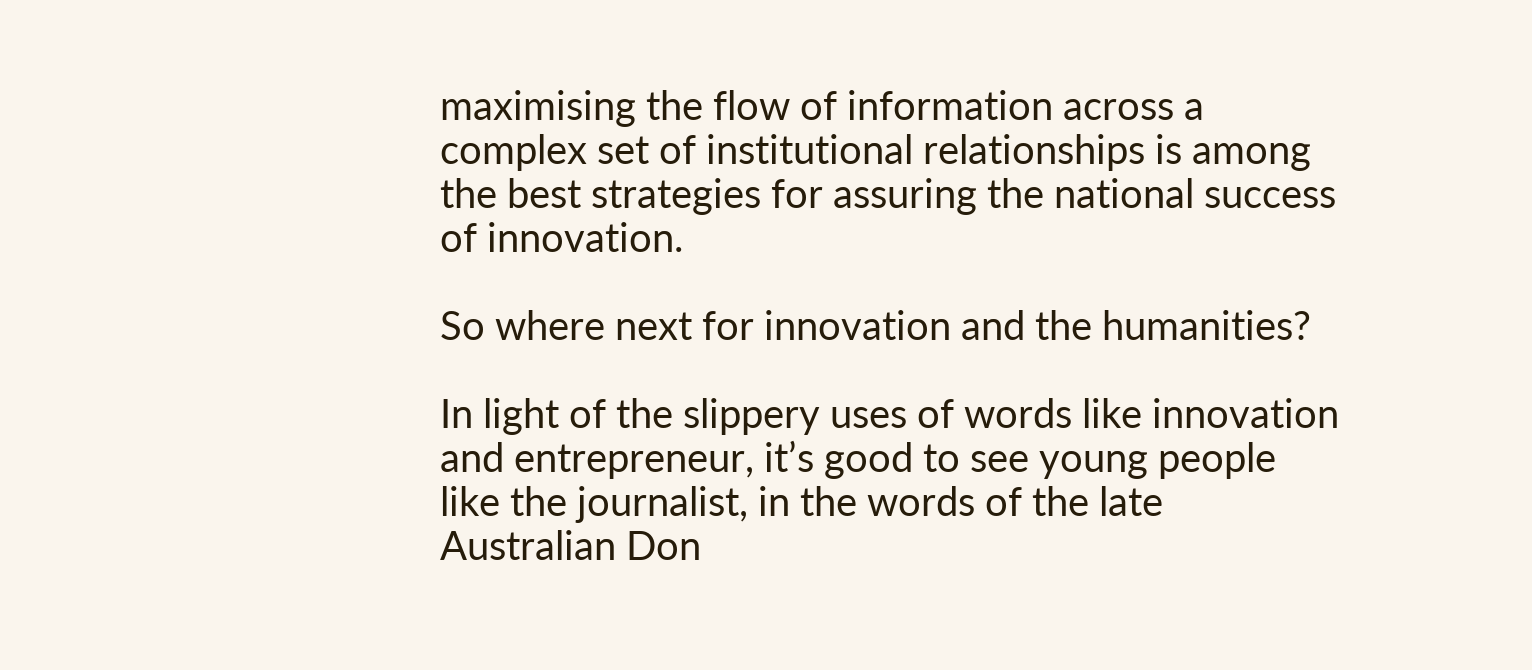maximising the flow of information across a complex set of institutional relationships is among the best strategies for assuring the national success of innovation.

So where next for innovation and the humanities?

In light of the slippery uses of words like innovation and entrepreneur, it’s good to see young people like the journalist, in the words of the late Australian Don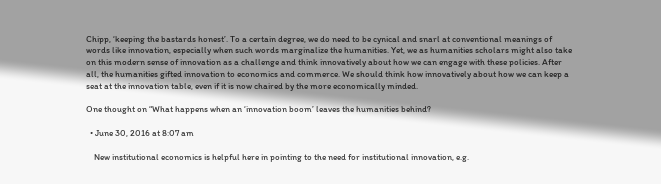Chipp, ‘keeping the bastards honest’. To a certain degree, we do need to be cynical and snarl at conventional meanings of words like innovation, especially when such words marginalize the humanities. Yet, we as humanities scholars might also take on this modern sense of innovation as a challenge and think innovatively about how we can engage with these policies. After all, the humanities gifted innovation to economics and commerce. We should think how innovatively about how we can keep a seat at the innovation table, even if it is now chaired by the more economically minded.

One thought on “What happens when an ‘innovation boom’ leaves the humanities behind?

  • June 30, 2016 at 8:07 am

    New institutional economics is helpful here in pointing to the need for institutional innovation, e.g.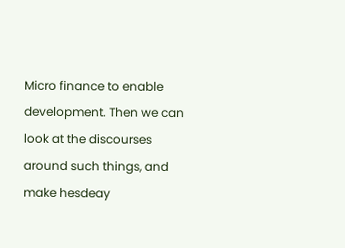Micro finance to enable development. Then we can look at the discourses around such things, and make hesdeay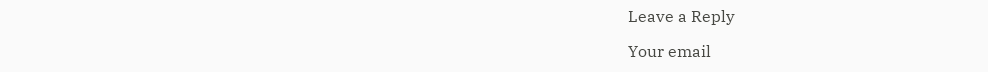Leave a Reply

Your email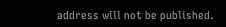address will not be published.